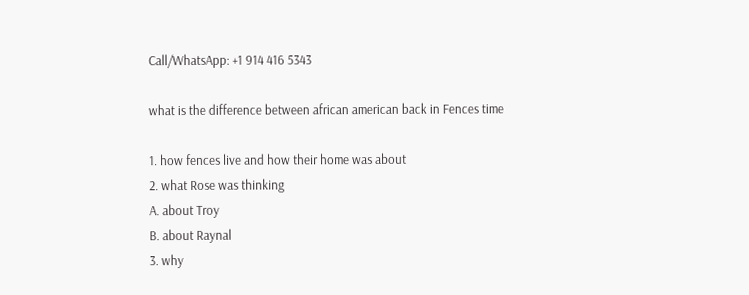Call/WhatsApp: +1 914 416 5343

what is the difference between african american back in Fences time

1. how fences live and how their home was about
2. what Rose was thinking
A. about Troy
B. about Raynal
3. why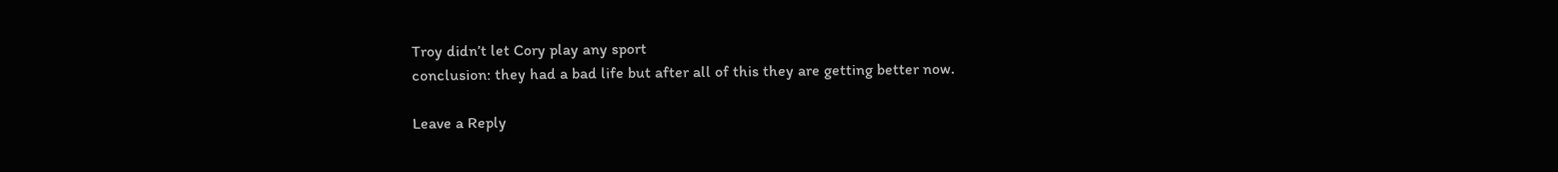Troy didn’t let Cory play any sport
conclusion: they had a bad life but after all of this they are getting better now.

Leave a Reply